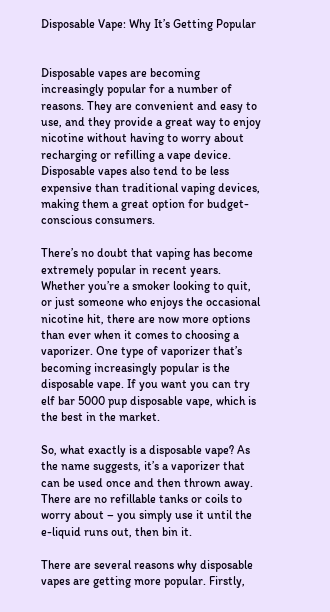Disposable Vape: Why It’s Getting Popular


Disposable vapes are becoming increasingly popular for a number of reasons. They are convenient and easy to use, and they provide a great way to enjoy nicotine without having to worry about recharging or refilling a vape device. Disposable vapes also tend to be less expensive than traditional vaping devices, making them a great option for budget-conscious consumers.

There’s no doubt that vaping has become extremely popular in recent years. Whether you’re a smoker looking to quit, or just someone who enjoys the occasional nicotine hit, there are now more options than ever when it comes to choosing a vaporizer. One type of vaporizer that’s becoming increasingly popular is the disposable vape. If you want you can try elf bar 5000 pup disposable vape, which is the best in the market.

So, what exactly is a disposable vape? As the name suggests, it’s a vaporizer that can be used once and then thrown away. There are no refillable tanks or coils to worry about – you simply use it until the e-liquid runs out, then bin it.

There are several reasons why disposable vapes are getting more popular. Firstly,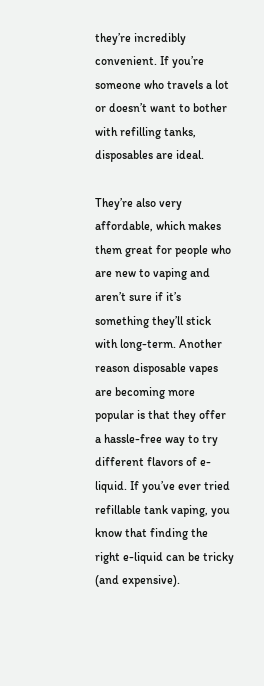they’re incredibly convenient. If you’re someone who travels a lot or doesn’t want to bother with refilling tanks, disposables are ideal.

They’re also very affordable, which makes them great for people who are new to vaping and aren’t sure if it’s something they’ll stick with long-term. Another reason disposable vapes are becoming more popular is that they offer a hassle-free way to try different flavors of e-liquid. If you’ve ever tried refillable tank vaping, you know that finding the right e-liquid can be tricky (and expensive).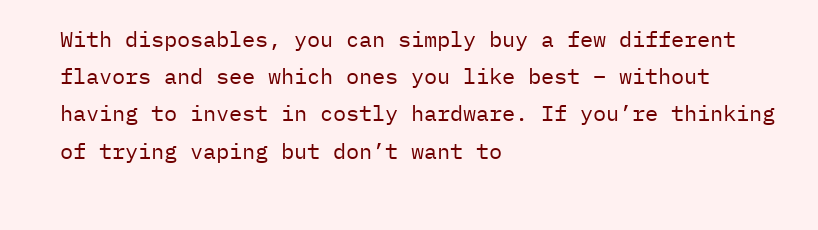With disposables, you can simply buy a few different flavors and see which ones you like best – without having to invest in costly hardware. If you’re thinking of trying vaping but don’t want to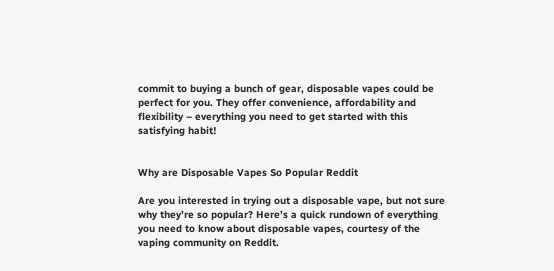commit to buying a bunch of gear, disposable vapes could be perfect for you. They offer convenience, affordability and flexibility – everything you need to get started with this satisfying habit!


Why are Disposable Vapes So Popular Reddit

Are you interested in trying out a disposable vape, but not sure why they’re so popular? Here’s a quick rundown of everything you need to know about disposable vapes, courtesy of the vaping community on Reddit.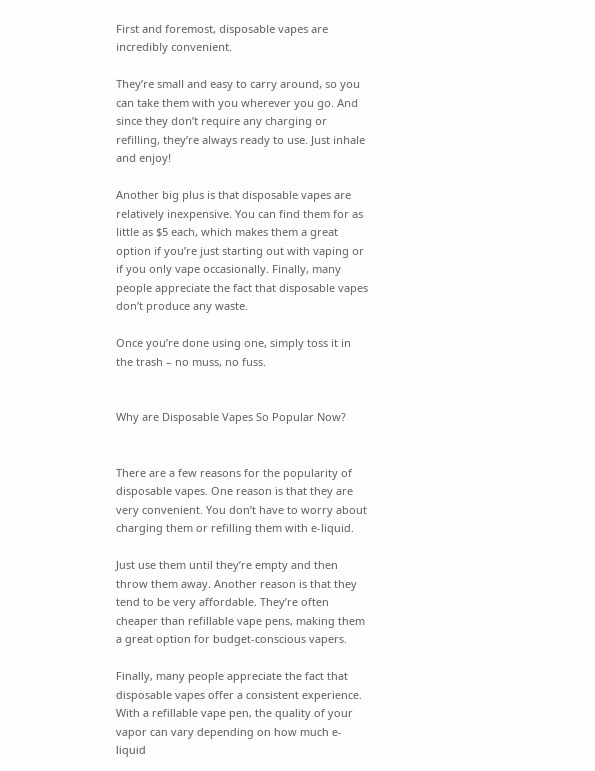First and foremost, disposable vapes are incredibly convenient.

They’re small and easy to carry around, so you can take them with you wherever you go. And since they don’t require any charging or refilling, they’re always ready to use. Just inhale and enjoy!

Another big plus is that disposable vapes are relatively inexpensive. You can find them for as little as $5 each, which makes them a great option if you’re just starting out with vaping or if you only vape occasionally. Finally, many people appreciate the fact that disposable vapes don’t produce any waste.

Once you’re done using one, simply toss it in the trash – no muss, no fuss.


Why are Disposable Vapes So Popular Now?


There are a few reasons for the popularity of disposable vapes. One reason is that they are very convenient. You don’t have to worry about charging them or refilling them with e-liquid.

Just use them until they’re empty and then throw them away. Another reason is that they tend to be very affordable. They’re often cheaper than refillable vape pens, making them a great option for budget-conscious vapers.

Finally, many people appreciate the fact that disposable vapes offer a consistent experience. With a refillable vape pen, the quality of your vapor can vary depending on how much e-liquid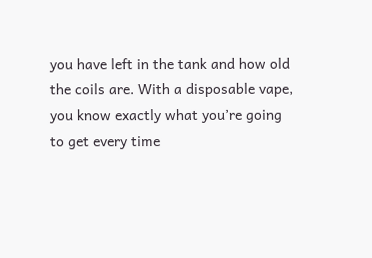you have left in the tank and how old the coils are. With a disposable vape, you know exactly what you’re going to get every time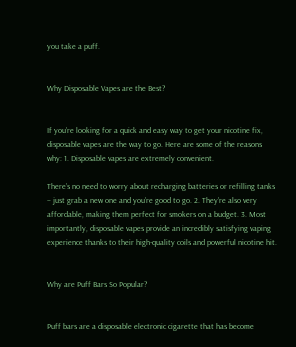you take a puff.


Why Disposable Vapes are the Best?


If you’re looking for a quick and easy way to get your nicotine fix, disposable vapes are the way to go. Here are some of the reasons why: 1. Disposable vapes are extremely convenient.

There’s no need to worry about recharging batteries or refilling tanks – just grab a new one and you’re good to go. 2. They’re also very affordable, making them perfect for smokers on a budget. 3. Most importantly, disposable vapes provide an incredibly satisfying vaping experience thanks to their high-quality coils and powerful nicotine hit.


Why are Puff Bars So Popular?


Puff bars are a disposable electronic cigarette that has become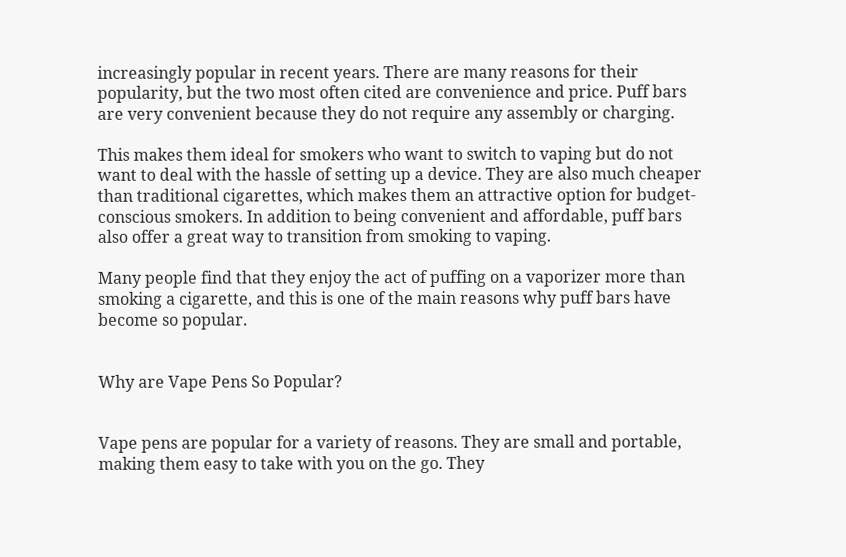increasingly popular in recent years. There are many reasons for their popularity, but the two most often cited are convenience and price. Puff bars are very convenient because they do not require any assembly or charging.

This makes them ideal for smokers who want to switch to vaping but do not want to deal with the hassle of setting up a device. They are also much cheaper than traditional cigarettes, which makes them an attractive option for budget-conscious smokers. In addition to being convenient and affordable, puff bars also offer a great way to transition from smoking to vaping.

Many people find that they enjoy the act of puffing on a vaporizer more than smoking a cigarette, and this is one of the main reasons why puff bars have become so popular.


Why are Vape Pens So Popular?


Vape pens are popular for a variety of reasons. They are small and portable, making them easy to take with you on the go. They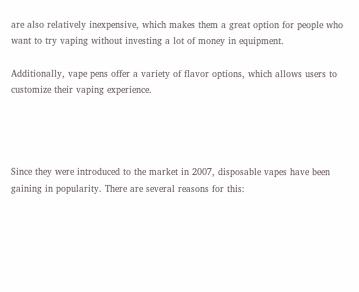are also relatively inexpensive, which makes them a great option for people who want to try vaping without investing a lot of money in equipment.

Additionally, vape pens offer a variety of flavor options, which allows users to customize their vaping experience.




Since they were introduced to the market in 2007, disposable vapes have been gaining in popularity. There are several reasons for this: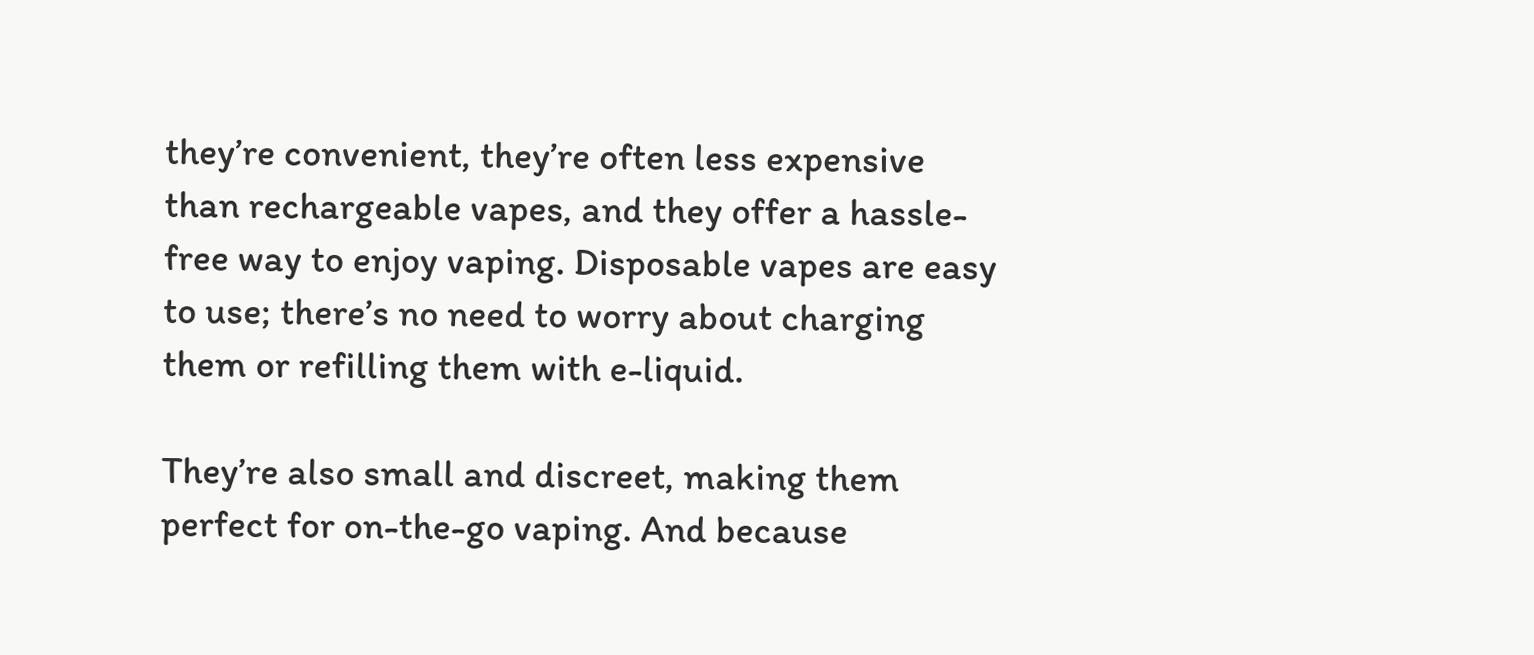they’re convenient, they’re often less expensive than rechargeable vapes, and they offer a hassle-free way to enjoy vaping. Disposable vapes are easy to use; there’s no need to worry about charging them or refilling them with e-liquid.

They’re also small and discreet, making them perfect for on-the-go vaping. And because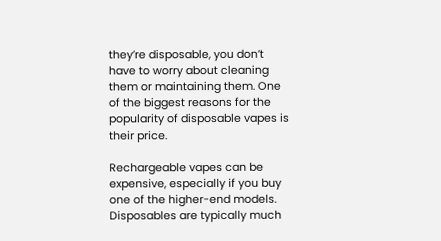they’re disposable, you don’t have to worry about cleaning them or maintaining them. One of the biggest reasons for the popularity of disposable vapes is their price.

Rechargeable vapes can be expensive, especially if you buy one of the higher-end models. Disposables are typically much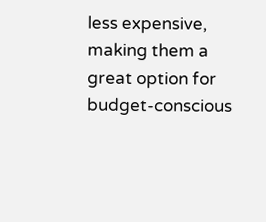less expensive, making them a great option for budget-conscious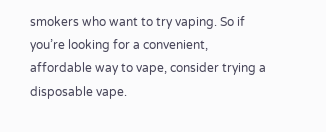smokers who want to try vaping. So if you’re looking for a convenient, affordable way to vape, consider trying a disposable vape.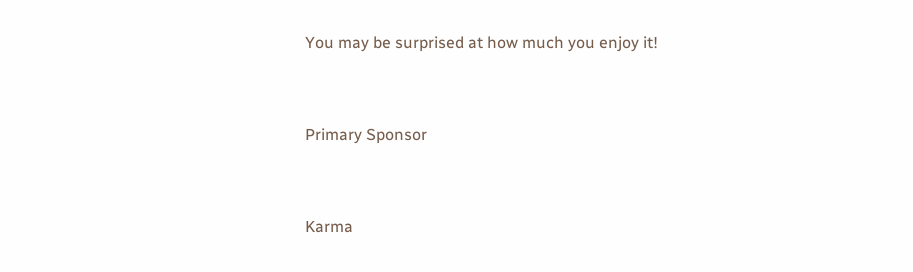You may be surprised at how much you enjoy it!


Primary Sponsor


Karma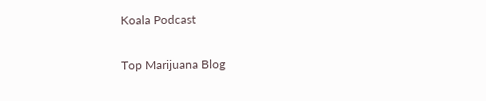Koala Podcast

Top Marijuana Blog